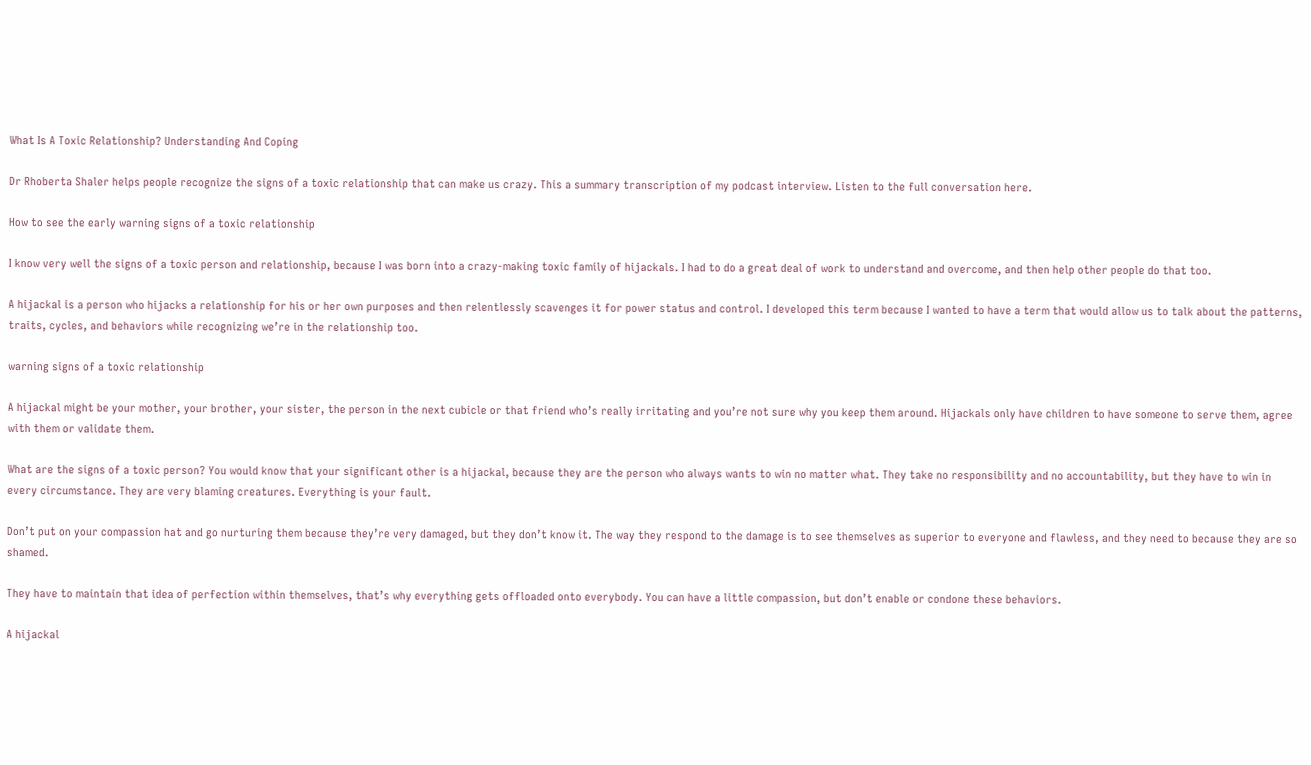What Is A Toxic Relationship? Understanding And Coping

Dr Rhoberta Shaler helps people recognize the signs of a toxic relationship that can make us crazy. This a summary transcription of my podcast interview. Listen to the full conversation here.

How to see the early warning signs of a toxic relationship

I know very well the signs of a toxic person and relationship, because I was born into a crazy-making toxic family of hijackals. I had to do a great deal of work to understand and overcome, and then help other people do that too.

A hijackal is a person who hijacks a relationship for his or her own purposes and then relentlessly scavenges it for power status and control. I developed this term because I wanted to have a term that would allow us to talk about the patterns, traits, cycles, and behaviors while recognizing we’re in the relationship too.

warning signs of a toxic relationship

A hijackal might be your mother, your brother, your sister, the person in the next cubicle or that friend who’s really irritating and you’re not sure why you keep them around. Hijackals only have children to have someone to serve them, agree with them or validate them.

What are the signs of a toxic person? You would know that your significant other is a hijackal, because they are the person who always wants to win no matter what. They take no responsibility and no accountability, but they have to win in every circumstance. They are very blaming creatures. Everything is your fault.

Don’t put on your compassion hat and go nurturing them because they’re very damaged, but they don’t know it. The way they respond to the damage is to see themselves as superior to everyone and flawless, and they need to because they are so shamed.

They have to maintain that idea of perfection within themselves, that’s why everything gets offloaded onto everybody. You can have a little compassion, but don’t enable or condone these behaviors.

A hijackal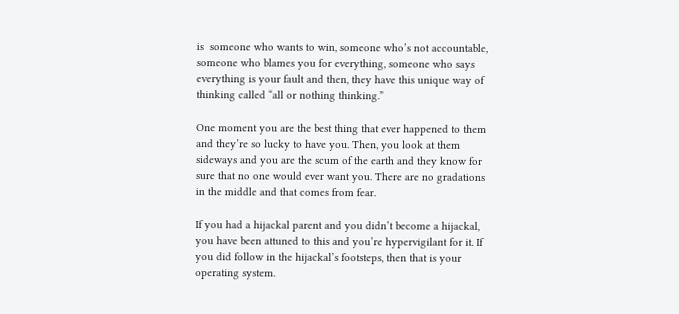is  someone who wants to win, someone who’s not accountable, someone who blames you for everything, someone who says everything is your fault and then, they have this unique way of thinking called “all or nothing thinking.”

One moment you are the best thing that ever happened to them and they’re so lucky to have you. Then, you look at them sideways and you are the scum of the earth and they know for sure that no one would ever want you. There are no gradations in the middle and that comes from fear.

If you had a hijackal parent and you didn’t become a hijackal, you have been attuned to this and you’re hypervigilant for it. If you did follow in the hijackal’s footsteps, then that is your operating system.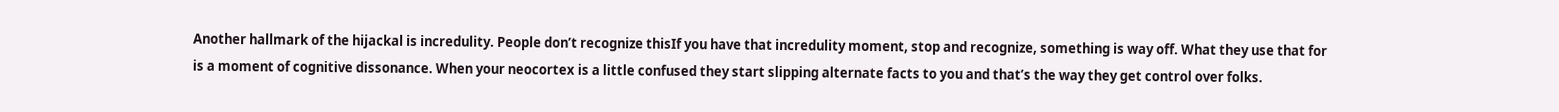Another hallmark of the hijackal is incredulity. People don’t recognize thisIf you have that incredulity moment, stop and recognize, something is way off. What they use that for is a moment of cognitive dissonance. When your neocortex is a little confused they start slipping alternate facts to you and that’s the way they get control over folks.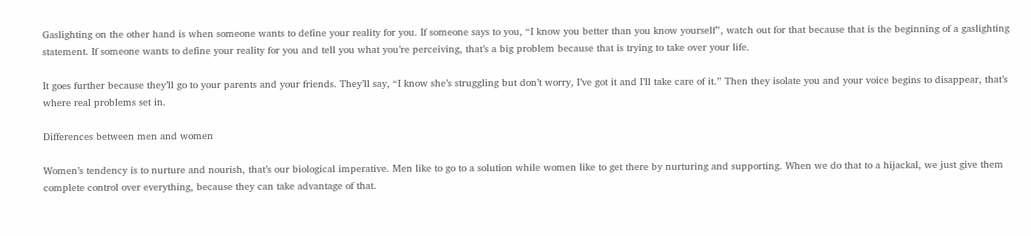Gaslighting on the other hand is when someone wants to define your reality for you. If someone says to you, “I know you better than you know yourself”, watch out for that because that is the beginning of a gaslighting statement. If someone wants to define your reality for you and tell you what you’re perceiving, that’s a big problem because that is trying to take over your life.

It goes further because they’ll go to your parents and your friends. They’ll say, “I know she’s struggling but don’t worry, I’ve got it and I’ll take care of it.” Then they isolate you and your voice begins to disappear, that’s where real problems set in.

Differences between men and women

Women’s tendency is to nurture and nourish, that’s our biological imperative. Men like to go to a solution while women like to get there by nurturing and supporting. When we do that to a hijackal, we just give them complete control over everything, because they can take advantage of that.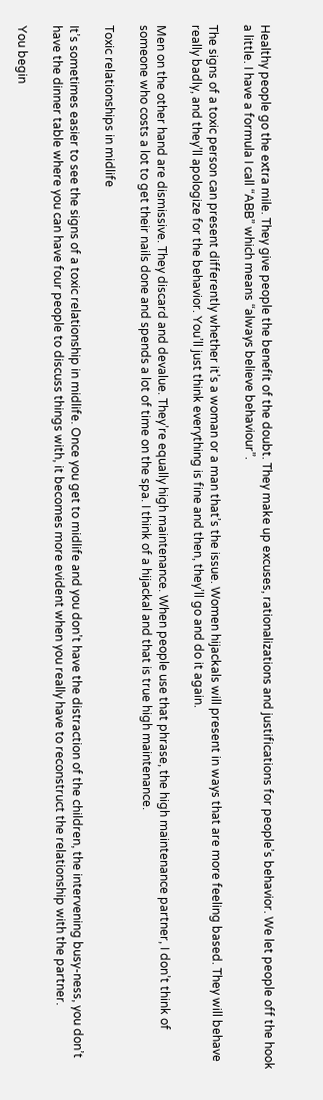Healthy people go the extra mile. They give people the benefit of the doubt. They make up excuses, rationalizations and justifications for people’s behavior. We let people off the hook a little. I have a formula I call “ABB” which means “always believe behaviour”.

The signs of a toxic person can present differently whether it’s a woman or a man that’s the issue. Women hijackals will present in ways that are more feeling based. They will behave really badly, and they’ll apologize for the behavior. You’ll just think everything is fine and then, they’ll go and do it again.

Men on the other hand are dismissive. They discard and devalue. They’re equally high maintenance. When people use that phrase, the high maintenance partner, I don’t think of someone who costs a lot to get their nails done and spends a lot of time on the spa. I think of a hijackal and that is true high maintenance.

Toxic relationships in midlife

It’s sometimes easier to see the signs of a toxic relationship in midlife. Once you get to midlife and you don’t have the distraction of the children, the intervening busy-ness, you don’t have the dinner table where you can have four people to discuss things with, it becomes more evident when you really have to reconstruct the relationship with the partner.

You begin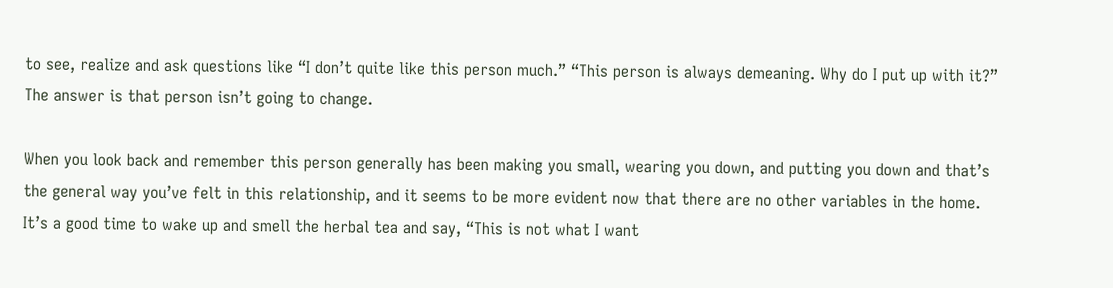to see, realize and ask questions like “I don’t quite like this person much.” “This person is always demeaning. Why do I put up with it?” The answer is that person isn’t going to change.

When you look back and remember this person generally has been making you small, wearing you down, and putting you down and that’s the general way you’ve felt in this relationship, and it seems to be more evident now that there are no other variables in the home. It’s a good time to wake up and smell the herbal tea and say, “This is not what I want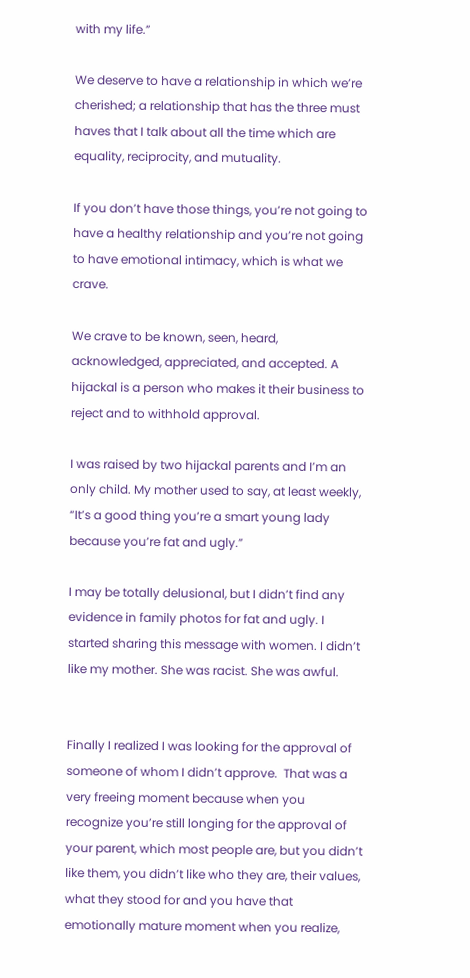with my life.”

We deserve to have a relationship in which we’re cherished; a relationship that has the three must haves that I talk about all the time which are equality, reciprocity, and mutuality.

If you don’t have those things, you’re not going to have a healthy relationship and you’re not going to have emotional intimacy, which is what we crave.

We crave to be known, seen, heard, acknowledged, appreciated, and accepted. A hijackal is a person who makes it their business to reject and to withhold approval.

I was raised by two hijackal parents and I’m an only child. My mother used to say, at least weekly, “It’s a good thing you’re a smart young lady because you’re fat and ugly.”

I may be totally delusional, but I didn’t find any evidence in family photos for fat and ugly. I started sharing this message with women. I didn’t like my mother. She was racist. She was awful.


Finally I realized I was looking for the approval of someone of whom I didn’t approve.  That was a very freeing moment because when you recognize you’re still longing for the approval of your parent, which most people are, but you didn’t like them, you didn’t like who they are, their values, what they stood for and you have that emotionally mature moment when you realize,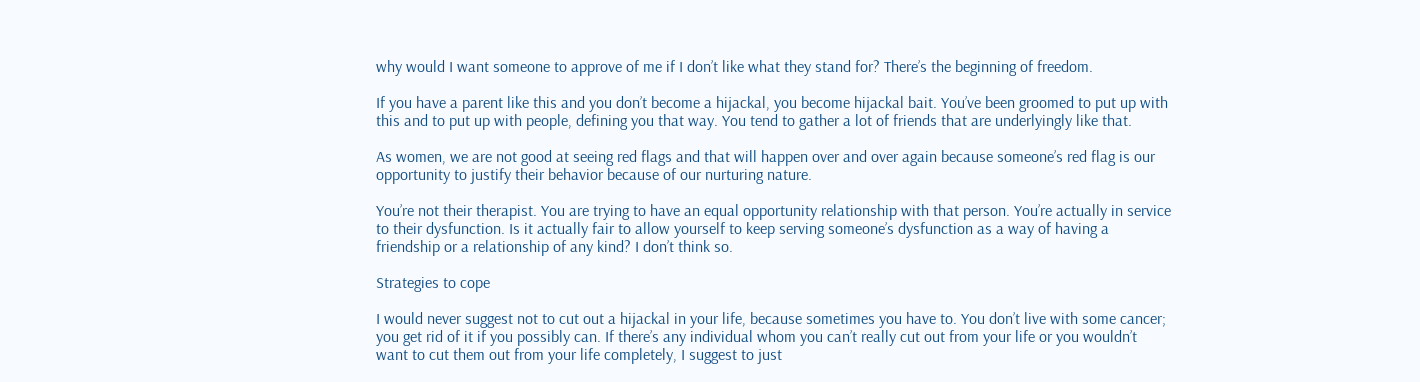why would I want someone to approve of me if I don’t like what they stand for? There’s the beginning of freedom.

If you have a parent like this and you don’t become a hijackal, you become hijackal bait. You’ve been groomed to put up with this and to put up with people, defining you that way. You tend to gather a lot of friends that are underlyingly like that.

As women, we are not good at seeing red flags and that will happen over and over again because someone’s red flag is our opportunity to justify their behavior because of our nurturing nature.

You’re not their therapist. You are trying to have an equal opportunity relationship with that person. You’re actually in service to their dysfunction. Is it actually fair to allow yourself to keep serving someone’s dysfunction as a way of having a friendship or a relationship of any kind? I don’t think so.

Strategies to cope

I would never suggest not to cut out a hijackal in your life, because sometimes you have to. You don’t live with some cancer; you get rid of it if you possibly can. If there’s any individual whom you can’t really cut out from your life or you wouldn’t want to cut them out from your life completely, I suggest to just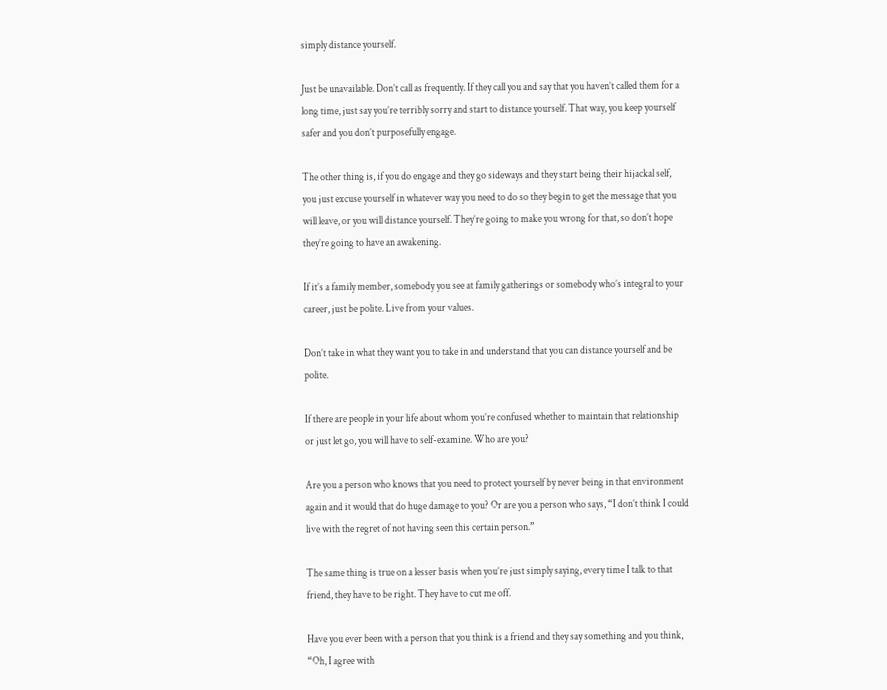simply distance yourself.

Just be unavailable. Don’t call as frequently. If they call you and say that you haven’t called them for a long time, just say you’re terribly sorry and start to distance yourself. That way, you keep yourself safer and you don’t purposefully engage.

The other thing is, if you do engage and they go sideways and they start being their hijackal self, you just excuse yourself in whatever way you need to do so they begin to get the message that you will leave, or you will distance yourself. They’re going to make you wrong for that, so don’t hope they’re going to have an awakening.

If it’s a family member, somebody you see at family gatherings or somebody who’s integral to your career, just be polite. Live from your values.

Don’t take in what they want you to take in and understand that you can distance yourself and be polite.

If there are people in your life about whom you’re confused whether to maintain that relationship or just let go, you will have to self-examine. Who are you?

Are you a person who knows that you need to protect yourself by never being in that environment again and it would that do huge damage to you? Or are you a person who says, “I don’t think I could live with the regret of not having seen this certain person.”

The same thing is true on a lesser basis when you’re just simply saying, every time I talk to that friend, they have to be right. They have to cut me off.

Have you ever been with a person that you think is a friend and they say something and you think, “Oh, I agree with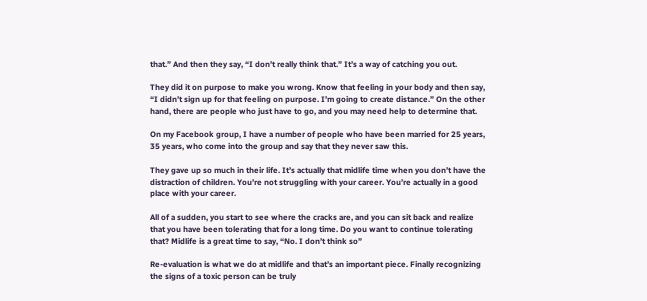that.” And then they say, “I don’t really think that.” It’s a way of catching you out.

They did it on purpose to make you wrong. Know that feeling in your body and then say, “I didn’t sign up for that feeling on purpose. I’m going to create distance.” On the other hand, there are people who just have to go, and you may need help to determine that.

On my Facebook group, I have a number of people who have been married for 25 years, 35 years, who come into the group and say that they never saw this.

They gave up so much in their life. It’s actually that midlife time when you don’t have the distraction of children. You’re not struggling with your career. You’re actually in a good place with your career.

All of a sudden, you start to see where the cracks are, and you can sit back and realize that you have been tolerating that for a long time. Do you want to continue tolerating that? Midlife is a great time to say, “No. I don’t think so”

Re-evaluation is what we do at midlife and that’s an important piece. Finally recognizing the signs of a toxic person can be truly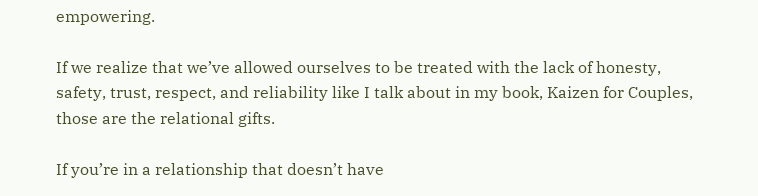empowering.

If we realize that we’ve allowed ourselves to be treated with the lack of honesty, safety, trust, respect, and reliability like I talk about in my book, Kaizen for Couples, those are the relational gifts.

If you’re in a relationship that doesn’t have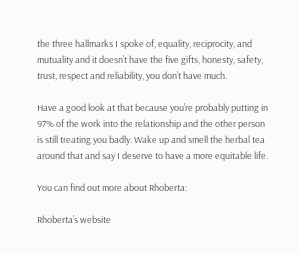the three hallmarks I spoke of, equality, reciprocity, and mutuality and it doesn’t have the five gifts, honesty, safety, trust, respect and reliability, you don’t have much.

Have a good look at that because you’re probably putting in 97% of the work into the relationship and the other person is still treating you badly. Wake up and smell the herbal tea around that and say I deserve to have a more equitable life.

You can find out more about Rhoberta:

Rhoberta’s website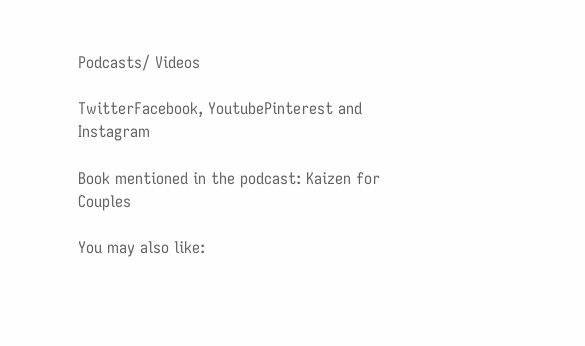Podcasts/ Videos

TwitterFacebook, YoutubePinterest and Instagram

Book mentioned in the podcast: Kaizen for Couples

You may also like: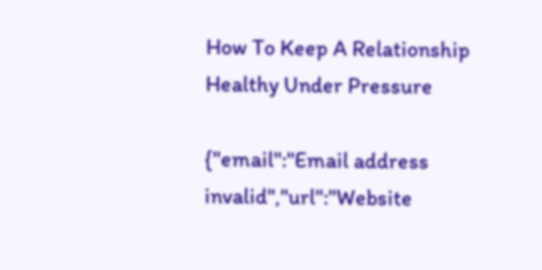How To Keep A Relationship Healthy Under Pressure

{"email":"Email address invalid","url":"Website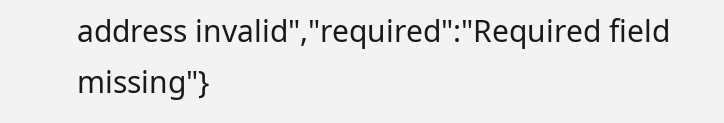address invalid","required":"Required field missing"}